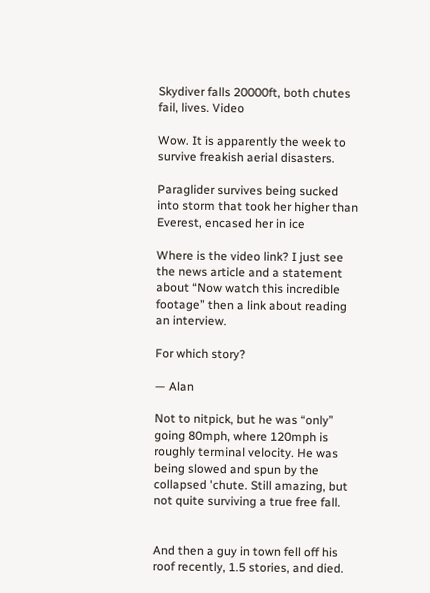Skydiver falls 20000ft, both chutes fail, lives. Video

Wow. It is apparently the week to survive freakish aerial disasters.

Paraglider survives being sucked into storm that took her higher than Everest, encased her in ice

Where is the video link? I just see the news article and a statement about “Now watch this incredible footage” then a link about reading an interview.

For which story?

— Alan

Not to nitpick, but he was “only” going 80mph, where 120mph is roughly terminal velocity. He was being slowed and spun by the collapsed 'chute. Still amazing, but not quite surviving a true free fall.


And then a guy in town fell off his roof recently, 1.5 stories, and died.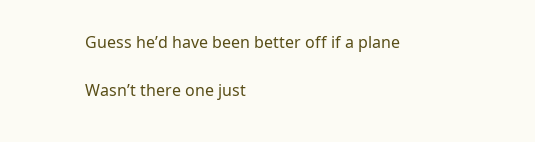Guess he’d have been better off if a plane

Wasn’t there one just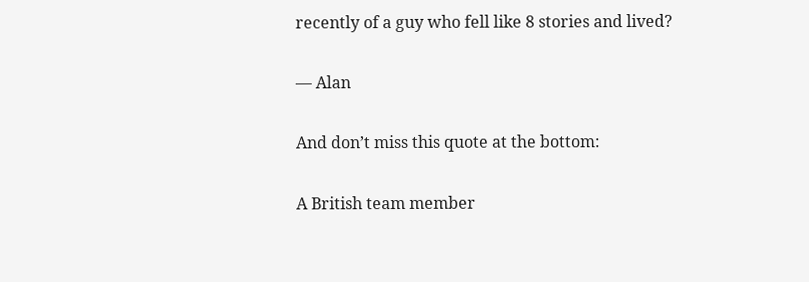recently of a guy who fell like 8 stories and lived?

— Alan

And don’t miss this quote at the bottom:

A British team member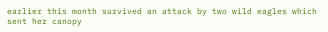earlier this month survived an attack by two wild eagles which sent her canopy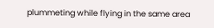plummeting while flying in the same area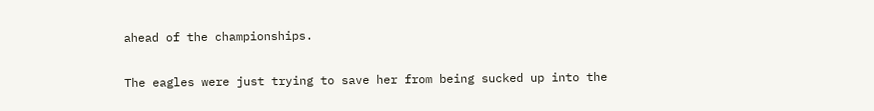ahead of the championships.

The eagles were just trying to save her from being sucked up into the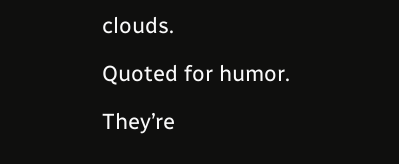clouds.

Quoted for humor.

They’re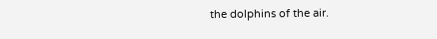the dolphins of the air.